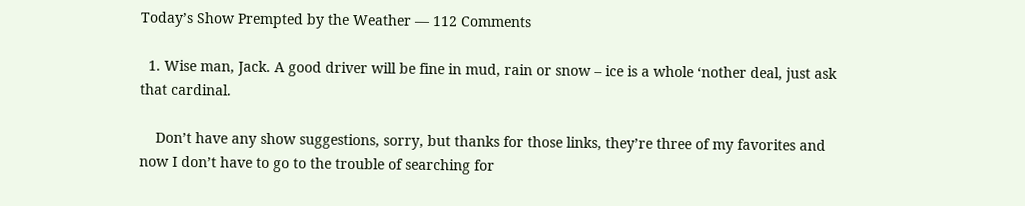Today’s Show Prempted by the Weather — 112 Comments

  1. Wise man, Jack. A good driver will be fine in mud, rain or snow – ice is a whole ‘nother deal, just ask that cardinal.

    Don’t have any show suggestions, sorry, but thanks for those links, they’re three of my favorites and now I don’t have to go to the trouble of searching for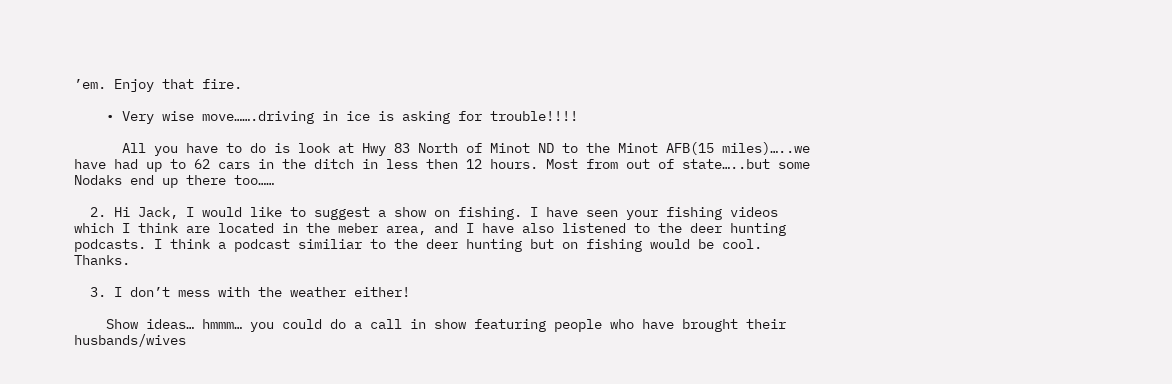’em. Enjoy that fire.

    • Very wise move…….driving in ice is asking for trouble!!!!

      All you have to do is look at Hwy 83 North of Minot ND to the Minot AFB(15 miles)…..we have had up to 62 cars in the ditch in less then 12 hours. Most from out of state…..but some Nodaks end up there too……

  2. Hi Jack, I would like to suggest a show on fishing. I have seen your fishing videos which I think are located in the meber area, and I have also listened to the deer hunting podcasts. I think a podcast similiar to the deer hunting but on fishing would be cool. Thanks.

  3. I don’t mess with the weather either!

    Show ideas… hmmm… you could do a call in show featuring people who have brought their husbands/wives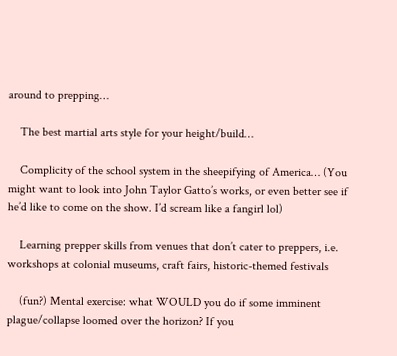around to prepping…

    The best martial arts style for your height/build…

    Complicity of the school system in the sheepifying of America… (You might want to look into John Taylor Gatto’s works, or even better see if he’d like to come on the show. I’d scream like a fangirl lol)

    Learning prepper skills from venues that don’t cater to preppers, i.e. workshops at colonial museums, craft fairs, historic-themed festivals

    (fun?) Mental exercise: what WOULD you do if some imminent plague/collapse loomed over the horizon? If you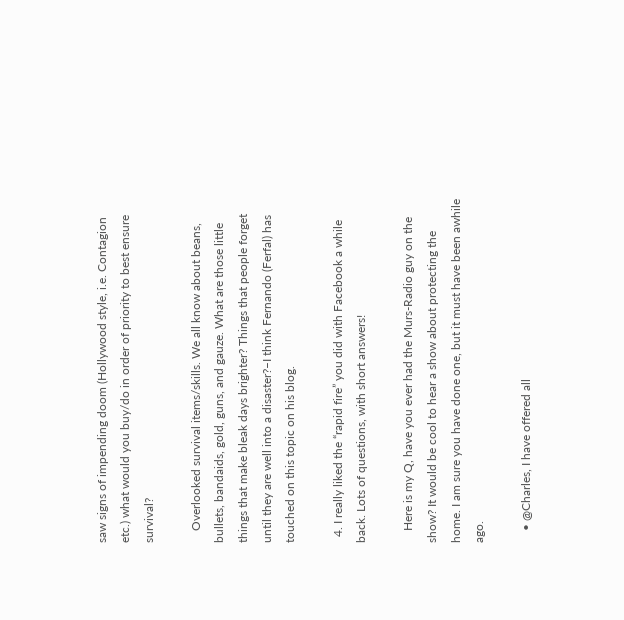saw signs of impending doom (Hollywood style, i.e. Contagion etc.) what would you buy/do in order of priority to best ensure survival?

    Overlooked survival items/skills. We all know about beans, bullets, bandaids, gold, guns, and gauze. What are those little things that make bleak days brighter? Things that people forget until they are well into a disaster?–I think Fernando (Ferfal) has touched on this topic on his blog.

  4. I really liked the “rapid fire” you did with Facebook a while back. Lots of questions, with short answers!

    Here is my Q, have you ever had the Murs-Radio guy on the show? It would be cool to hear a show about protecting the home. I am sure you have done one, but it must have been awhile ago.

    • @Charles, I have offered all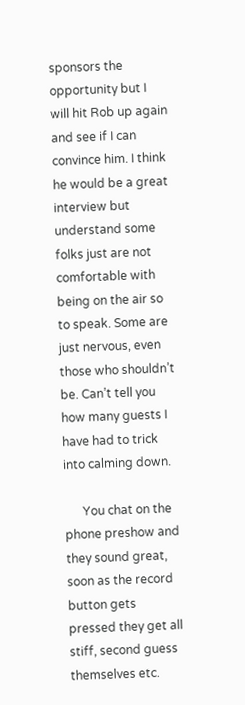sponsors the opportunity but I will hit Rob up again and see if I can convince him. I think he would be a great interview but understand some folks just are not comfortable with being on the air so to speak. Some are just nervous, even those who shouldn’t be. Can’t tell you how many guests I have had to trick into calming down.

      You chat on the phone preshow and they sound great, soon as the record button gets pressed they get all stiff, second guess themselves etc.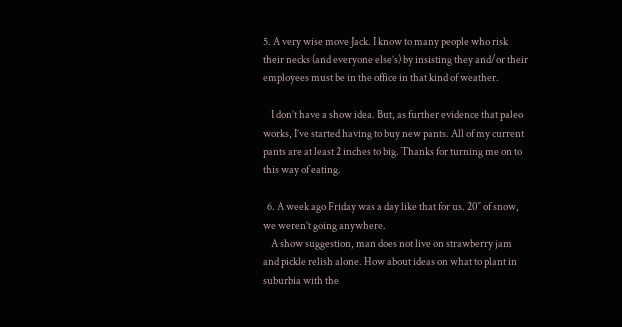5. A very wise move Jack. I know to many people who risk their necks (and everyone else’s) by insisting they and/or their employees must be in the office in that kind of weather.

    I don’t have a show idea. But, as further evidence that paleo works, I’ve started having to buy new pants. All of my current pants are at least 2 inches to big. Thanks for turning me on to this way of eating.

  6. A week ago Friday was a day like that for us. 20″ of snow, we weren’t going anywhere.
    A show suggestion, man does not live on strawberry jam and pickle relish alone. How about ideas on what to plant in suburbia with the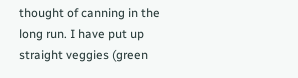thought of canning in the long run. I have put up straight veggies (green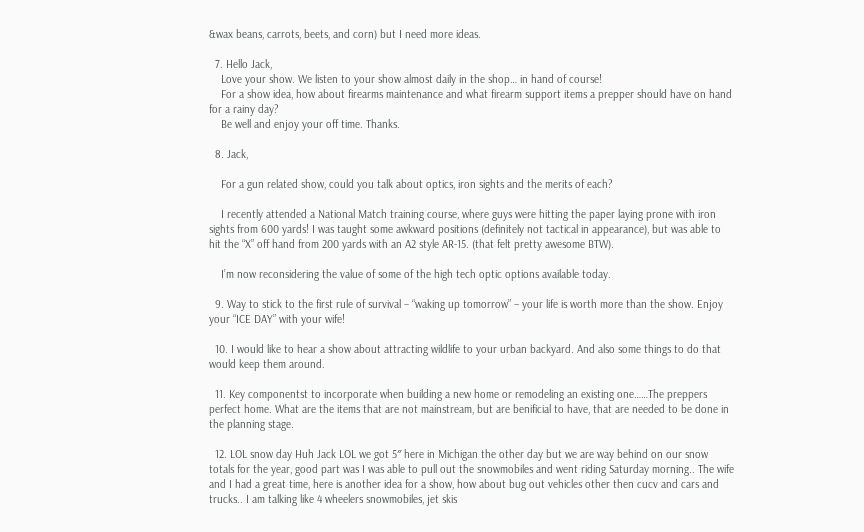&wax beans, carrots, beets, and corn) but I need more ideas.

  7. Hello Jack,
    Love your show. We listen to your show almost daily in the shop… in hand of course!
    For a show idea, how about firearms maintenance and what firearm support items a prepper should have on hand for a rainy day?
    Be well and enjoy your off time. Thanks.

  8. Jack,

    For a gun related show, could you talk about optics, iron sights and the merits of each?

    I recently attended a National Match training course, where guys were hitting the paper laying prone with iron sights from 600 yards! I was taught some awkward positions (definitely not tactical in appearance), but was able to hit the “X” off hand from 200 yards with an A2 style AR-15. (that felt pretty awesome BTW).

    I’m now reconsidering the value of some of the high tech optic options available today.

  9. Way to stick to the first rule of survival – “waking up tomorrow” – your life is worth more than the show. Enjoy your “ICE DAY” with your wife!

  10. I would like to hear a show about attracting wildlife to your urban backyard. And also some things to do that would keep them around.

  11. Key componentst to incorporate when building a new home or remodeling an existing one……The preppers perfect home. What are the items that are not mainstream, but are benificial to have, that are needed to be done in the planning stage.

  12. LOL snow day Huh Jack LOL we got 5″ here in Michigan the other day but we are way behind on our snow totals for the year, good part was I was able to pull out the snowmobiles and went riding Saturday morning.. The wife and I had a great time, here is another idea for a show, how about bug out vehicles other then cucv and cars and trucks.. I am talking like 4 wheelers snowmobiles, jet skis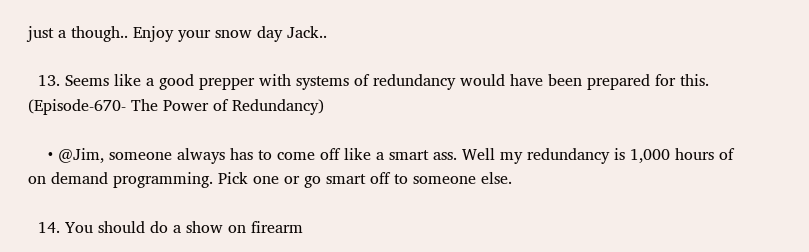just a though.. Enjoy your snow day Jack..

  13. Seems like a good prepper with systems of redundancy would have been prepared for this. (Episode-670- The Power of Redundancy)

    • @Jim, someone always has to come off like a smart ass. Well my redundancy is 1,000 hours of on demand programming. Pick one or go smart off to someone else.

  14. You should do a show on firearm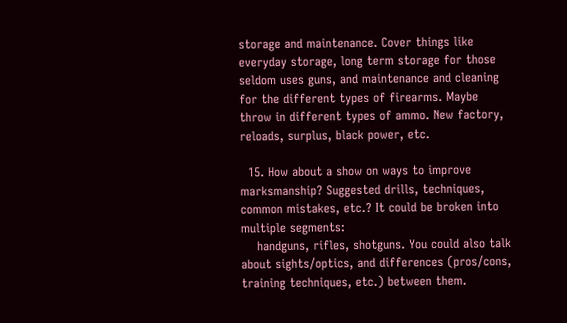storage and maintenance. Cover things like everyday storage, long term storage for those seldom uses guns, and maintenance and cleaning for the different types of firearms. Maybe throw in different types of ammo. New factory, reloads, surplus, black power, etc.

  15. How about a show on ways to improve marksmanship? Suggested drills, techniques, common mistakes, etc.? It could be broken into multiple segments:
    handguns, rifles, shotguns. You could also talk about sights/optics, and differences (pros/cons, training techniques, etc.) between them.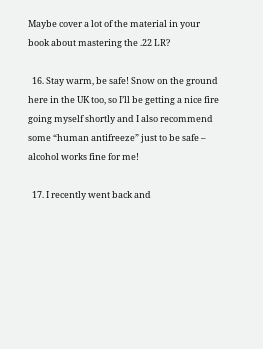Maybe cover a lot of the material in your book about mastering the .22 LR?

  16. Stay warm, be safe! Snow on the ground here in the UK too, so I’ll be getting a nice fire going myself shortly and I also recommend some “human antifreeze” just to be safe – alcohol works fine for me!

  17. I recently went back and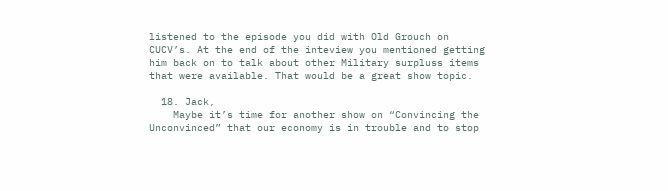listened to the episode you did with Old Grouch on CUCV’s. At the end of the inteview you mentioned getting him back on to talk about other Military surpluss items that were available. That would be a great show topic.

  18. Jack,
    Maybe it’s time for another show on “Convincing the Unconvinced” that our economy is in trouble and to stop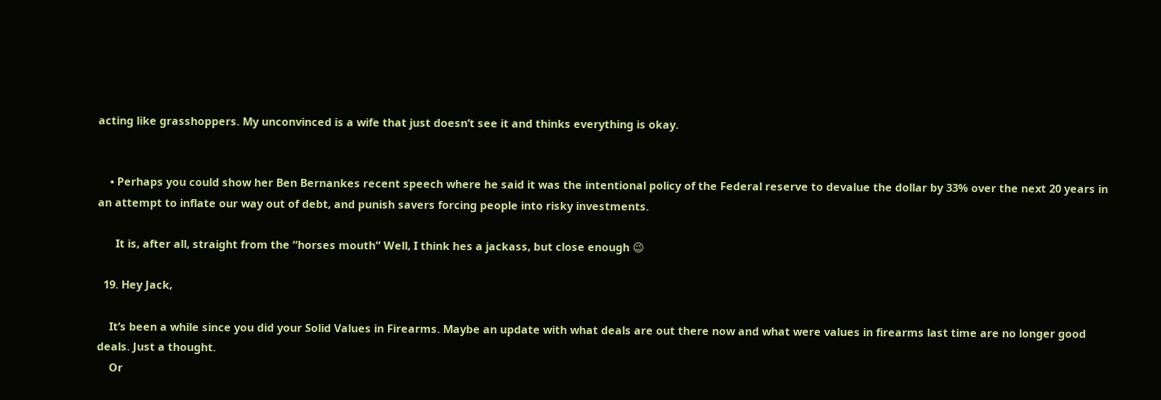acting like grasshoppers. My unconvinced is a wife that just doesn’t see it and thinks everything is okay.


    • Perhaps you could show her Ben Bernankes recent speech where he said it was the intentional policy of the Federal reserve to devalue the dollar by 33% over the next 20 years in an attempt to inflate our way out of debt, and punish savers forcing people into risky investments.

      It is, after all, straight from the “horses mouth” Well, I think hes a jackass, but close enough 😉

  19. Hey Jack,

    It’s been a while since you did your Solid Values in Firearms. Maybe an update with what deals are out there now and what were values in firearms last time are no longer good deals. Just a thought.
    Or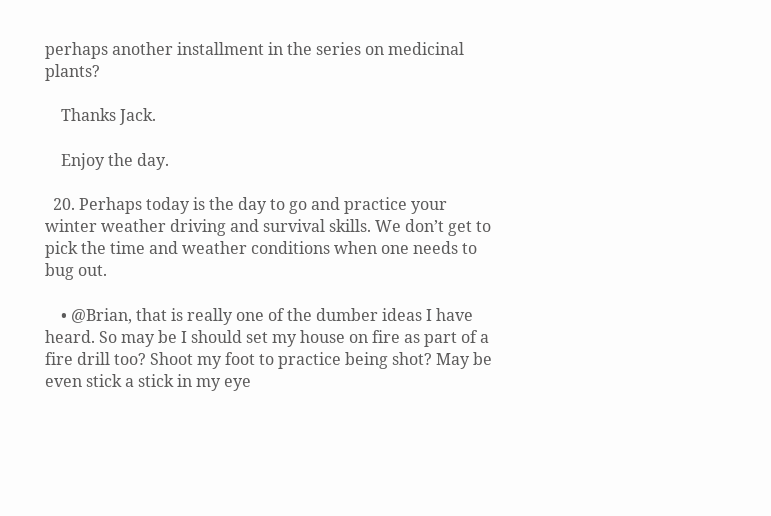perhaps another installment in the series on medicinal plants?

    Thanks Jack.

    Enjoy the day.

  20. Perhaps today is the day to go and practice your winter weather driving and survival skills. We don’t get to pick the time and weather conditions when one needs to bug out.

    • @Brian, that is really one of the dumber ideas I have heard. So may be I should set my house on fire as part of a fire drill too? Shoot my foot to practice being shot? May be even stick a stick in my eye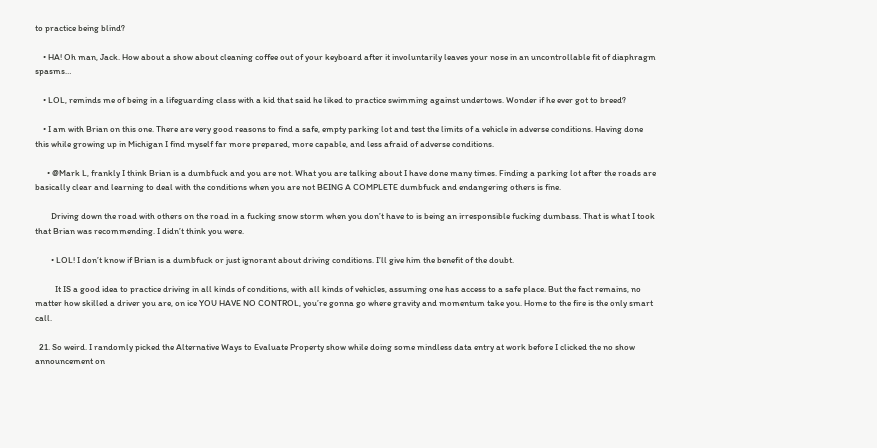to practice being blind?

    • HA! Oh man, Jack. How about a show about cleaning coffee out of your keyboard after it involuntarily leaves your nose in an uncontrollable fit of diaphragm spasms…

    • LOL, reminds me of being in a lifeguarding class with a kid that said he liked to practice swimming against undertows. Wonder if he ever got to breed?

    • I am with Brian on this one. There are very good reasons to find a safe, empty parking lot and test the limits of a vehicle in adverse conditions. Having done this while growing up in Michigan I find myself far more prepared, more capable, and less afraid of adverse conditions.

      • @Mark L, frankly I think Brian is a dumbfuck and you are not. What you are talking about I have done many times. Finding a parking lot after the roads are basically clear and learning to deal with the conditions when you are not BEING A COMPLETE dumbfuck and endangering others is fine.

        Driving down the road with others on the road in a fucking snow storm when you don’t have to is being an irresponsible fucking dumbass. That is what I took that Brian was recommending. I didn’t think you were.

        • LOL! I don’t know if Brian is a dumbfuck or just ignorant about driving conditions. I’ll give him the benefit of the doubt.

          It IS a good idea to practice driving in all kinds of conditions, with all kinds of vehicles, assuming one has access to a safe place. But the fact remains, no matter how skilled a driver you are, on ice YOU HAVE NO CONTROL, you’re gonna go where gravity and momentum take you. Home to the fire is the only smart call.

  21. So weird. I randomly picked the Alternative Ways to Evaluate Property show while doing some mindless data entry at work before I clicked the no show announcement on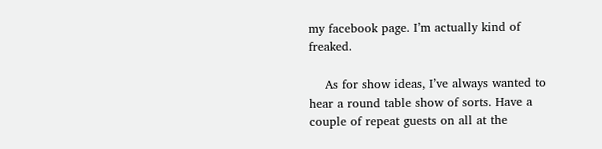my facebook page. I’m actually kind of freaked.

    As for show ideas, I’ve always wanted to hear a round table show of sorts. Have a couple of repeat guests on all at the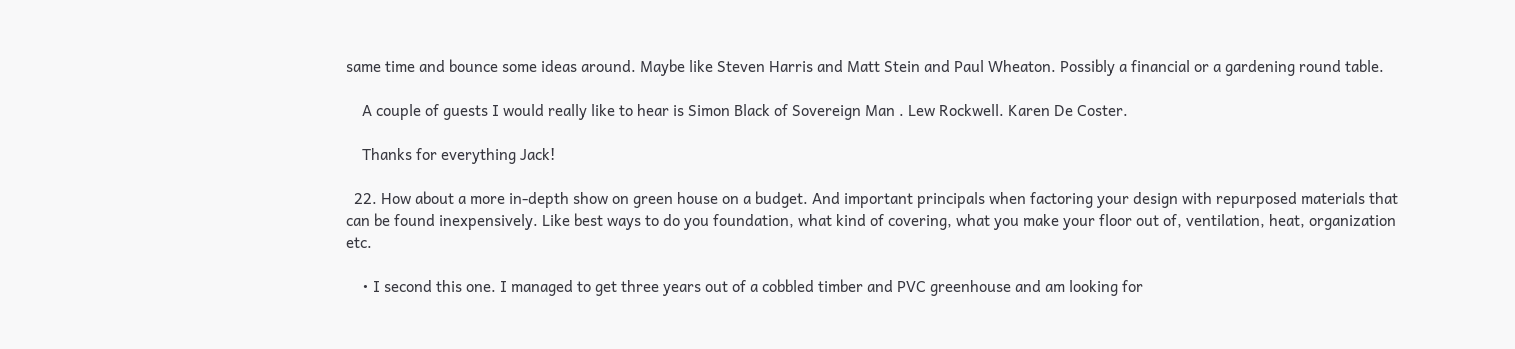same time and bounce some ideas around. Maybe like Steven Harris and Matt Stein and Paul Wheaton. Possibly a financial or a gardening round table.

    A couple of guests I would really like to hear is Simon Black of Sovereign Man . Lew Rockwell. Karen De Coster.

    Thanks for everything Jack!

  22. How about a more in-depth show on green house on a budget. And important principals when factoring your design with repurposed materials that can be found inexpensively. Like best ways to do you foundation, what kind of covering, what you make your floor out of, ventilation, heat, organization etc.

    • I second this one. I managed to get three years out of a cobbled timber and PVC greenhouse and am looking for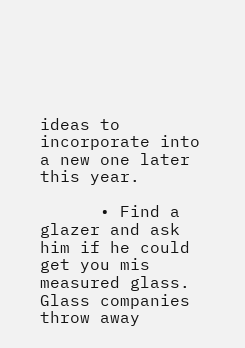ideas to incorporate into a new one later this year.

      • Find a glazer and ask him if he could get you mis measured glass. Glass companies throw away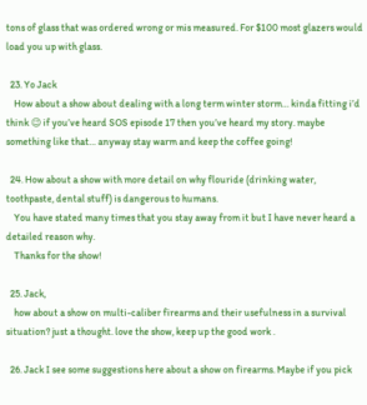tons of glass that was ordered wrong or mis measured. For $100 most glazers would load you up with glass.

  23. Yo Jack
    How about a show about dealing with a long term winter storm… kinda fitting i’d think 😉 if you’ve heard SOS episode 17 then you’ve heard my story. maybe something like that… anyway stay warm and keep the coffee going!

  24. How about a show with more detail on why flouride (drinking water, toothpaste, dental stuff) is dangerous to humans.
    You have stated many times that you stay away from it but I have never heard a detailed reason why.
    Thanks for the show!

  25. Jack,
    how about a show on multi-caliber firearms and their usefulness in a survival situation? just a thought. love the show, keep up the good work .

  26. Jack I see some suggestions here about a show on firearms. Maybe if you pick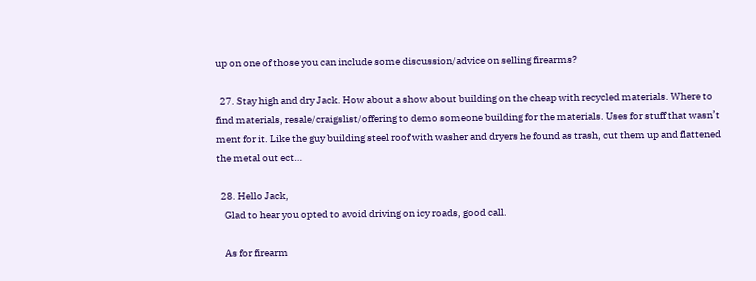up on one of those you can include some discussion/advice on selling firearms?

  27. Stay high and dry Jack. How about a show about building on the cheap with recycled materials. Where to find materials, resale/craigslist/offering to demo someone building for the materials. Uses for stuff that wasn’t ment for it. Like the guy building steel roof with washer and dryers he found as trash, cut them up and flattened the metal out ect…

  28. Hello Jack,
    Glad to hear you opted to avoid driving on icy roads, good call.

    As for firearm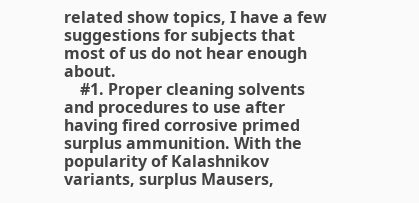related show topics, I have a few suggestions for subjects that most of us do not hear enough about.
    #1. Proper cleaning solvents and procedures to use after having fired corrosive primed surplus ammunition. With the popularity of Kalashnikov variants, surplus Mausers,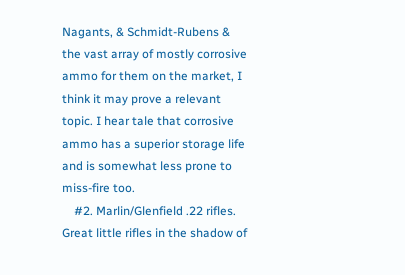Nagants, & Schmidt-Rubens & the vast array of mostly corrosive ammo for them on the market, I think it may prove a relevant topic. I hear tale that corrosive ammo has a superior storage life and is somewhat less prone to miss-fire too.
    #2. Marlin/Glenfield .22 rifles. Great little rifles in the shadow of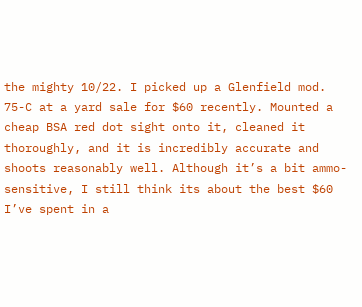the mighty 10/22. I picked up a Glenfield mod. 75-C at a yard sale for $60 recently. Mounted a cheap BSA red dot sight onto it, cleaned it thoroughly, and it is incredibly accurate and shoots reasonably well. Although it’s a bit ammo-sensitive, I still think its about the best $60 I’ve spent in a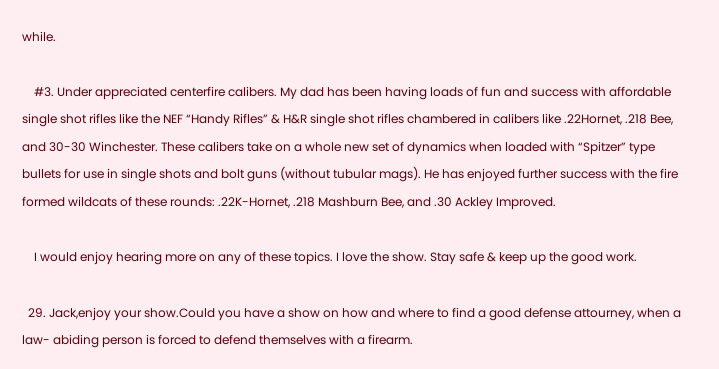while.

    #3. Under appreciated centerfire calibers. My dad has been having loads of fun and success with affordable single shot rifles like the NEF “Handy Rifles” & H&R single shot rifles chambered in calibers like .22Hornet, .218 Bee, and 30-30 Winchester. These calibers take on a whole new set of dynamics when loaded with “Spitzer” type bullets for use in single shots and bolt guns (without tubular mags). He has enjoyed further success with the fire formed wildcats of these rounds: .22K-Hornet, .218 Mashburn Bee, and .30 Ackley Improved.

    I would enjoy hearing more on any of these topics. I love the show. Stay safe & keep up the good work.

  29. Jack,enjoy your show.Could you have a show on how and where to find a good defense attourney, when a law- abiding person is forced to defend themselves with a firearm.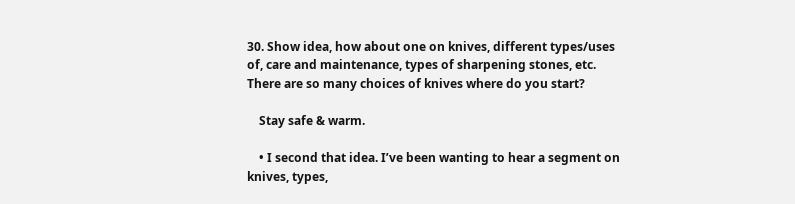30. Show idea, how about one on knives, different types/uses of, care and maintenance, types of sharpening stones, etc. There are so many choices of knives where do you start?

    Stay safe & warm.

    • I second that idea. I’ve been wanting to hear a segment on knives, types,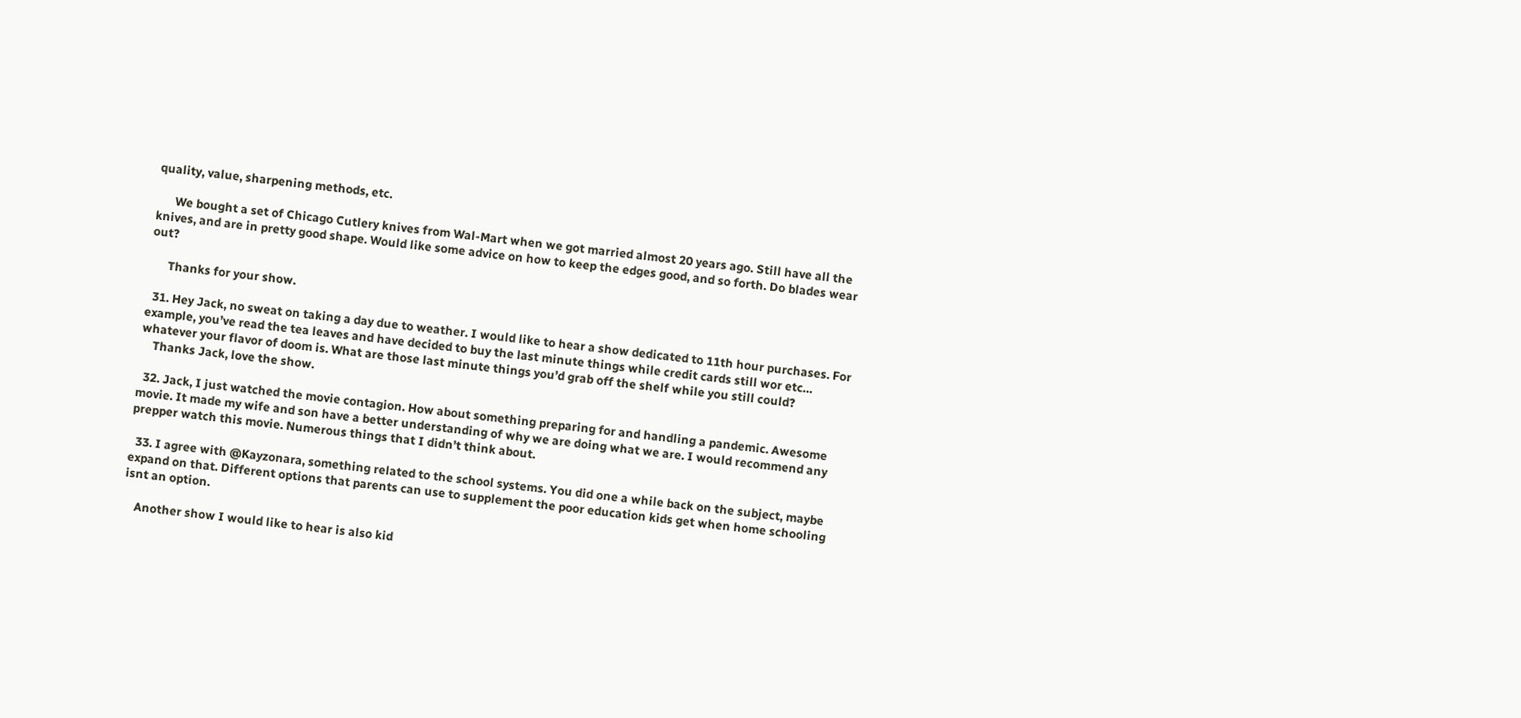quality, value, sharpening methods, etc.

      We bought a set of Chicago Cutlery knives from Wal-Mart when we got married almost 20 years ago. Still have all the knives, and are in pretty good shape. Would like some advice on how to keep the edges good, and so forth. Do blades wear out?

      Thanks for your show.

  31. Hey Jack, no sweat on taking a day due to weather. I would like to hear a show dedicated to 11th hour purchases. For example, you’ve read the tea leaves and have decided to buy the last minute things while credit cards still wor etc… whatever your flavor of doom is. What are those last minute things you’d grab off the shelf while you still could?
    Thanks Jack, love the show.

  32. Jack, I just watched the movie contagion. How about something preparing for and handling a pandemic. Awesome movie. It made my wife and son have a better understanding of why we are doing what we are. I would recommend any prepper watch this movie. Numerous things that I didn’t think about.

  33. I agree with @Kayzonara, something related to the school systems. You did one a while back on the subject, maybe expand on that. Different options that parents can use to supplement the poor education kids get when home schooling isnt an option.

    Another show I would like to hear is also kid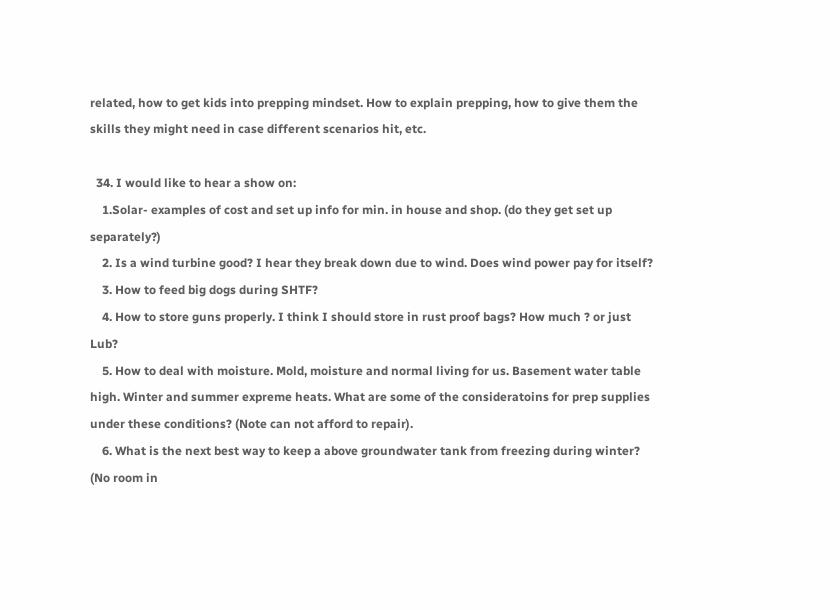related, how to get kids into prepping mindset. How to explain prepping, how to give them the skills they might need in case different scenarios hit, etc.

  34. I would like to hear a show on:
    1.Solar- examples of cost and set up info for min. in house and shop. (do they get set up separately?)
    2. Is a wind turbine good? I hear they break down due to wind. Does wind power pay for itself?
    3. How to feed big dogs during SHTF?
    4. How to store guns properly. I think I should store in rust proof bags? How much ? or just Lub?
    5. How to deal with moisture. Mold, moisture and normal living for us. Basement water table high. Winter and summer expreme heats. What are some of the consideratoins for prep supplies under these conditions? (Note can not afford to repair).
    6. What is the next best way to keep a above groundwater tank from freezing during winter? (No room in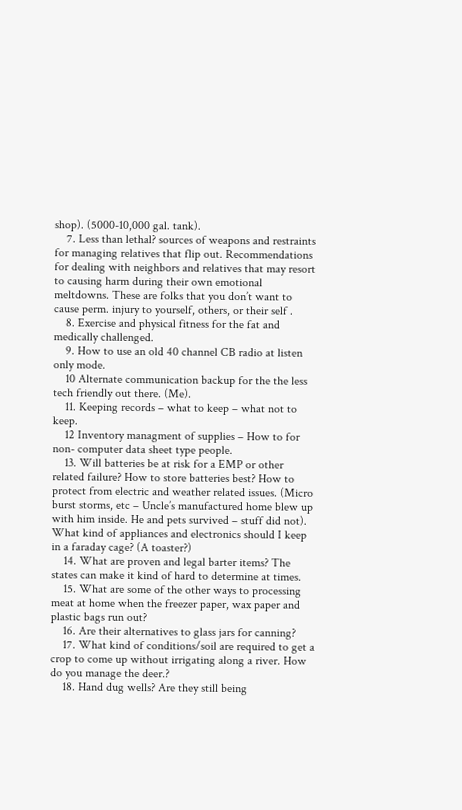shop). (5000-10,000 gal. tank).
    7. Less than lethal? sources of weapons and restraints for managing relatives that flip out. Recommendations for dealing with neighbors and relatives that may resort to causing harm during their own emotional meltdowns. These are folks that you don’t want to cause perm. injury to yourself, others, or their self .
    8. Exercise and physical fitness for the fat and medically challenged.
    9. How to use an old 40 channel CB radio at listen only mode.
    10 Alternate communication backup for the the less tech friendly out there. (Me).
    11. Keeping records – what to keep – what not to keep.
    12 Inventory managment of supplies – How to for non- computer data sheet type people.
    13. Will batteries be at risk for a EMP or other related failure? How to store batteries best? How to protect from electric and weather related issues. (Micro burst storms, etc – Uncle’s manufactured home blew up with him inside. He and pets survived – stuff did not). What kind of appliances and electronics should I keep in a faraday cage? (A toaster?)
    14. What are proven and legal barter items? The states can make it kind of hard to determine at times.
    15. What are some of the other ways to processing meat at home when the freezer paper, wax paper and plastic bags run out?
    16. Are their alternatives to glass jars for canning?
    17. What kind of conditions/soil are required to get a crop to come up without irrigating along a river. How do you manage the deer.?
    18. Hand dug wells? Are they still being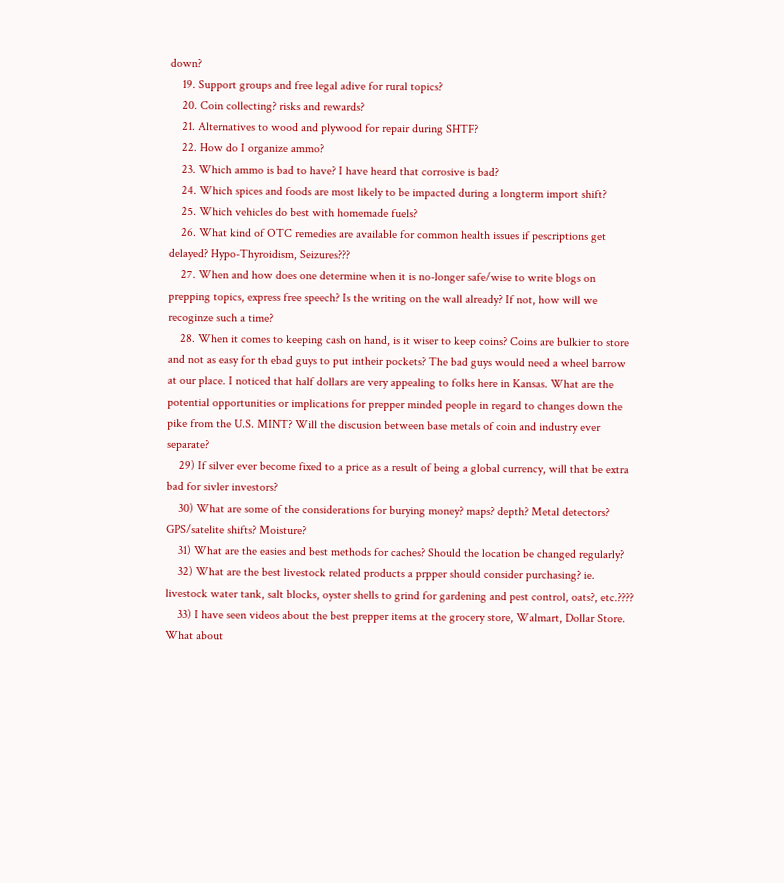down?
    19. Support groups and free legal adive for rural topics?
    20. Coin collecting? risks and rewards?
    21. Alternatives to wood and plywood for repair during SHTF?
    22. How do I organize ammo?
    23. Which ammo is bad to have? I have heard that corrosive is bad?
    24. Which spices and foods are most likely to be impacted during a longterm import shift?
    25. Which vehicles do best with homemade fuels?
    26. What kind of OTC remedies are available for common health issues if pescriptions get delayed? Hypo-Thyroidism, Seizures???
    27. When and how does one determine when it is no-longer safe/wise to write blogs on prepping topics, express free speech? Is the writing on the wall already? If not, how will we recoginze such a time?
    28. When it comes to keeping cash on hand, is it wiser to keep coins? Coins are bulkier to store and not as easy for th ebad guys to put intheir pockets? The bad guys would need a wheel barrow at our place. I noticed that half dollars are very appealing to folks here in Kansas. What are the potential opportunities or implications for prepper minded people in regard to changes down the pike from the U.S. MINT? Will the discusion between base metals of coin and industry ever separate?
    29) If silver ever become fixed to a price as a result of being a global currency, will that be extra bad for sivler investors?
    30) What are some of the considerations for burying money? maps? depth? Metal detectors? GPS/satelite shifts? Moisture?
    31) What are the easies and best methods for caches? Should the location be changed regularly?
    32) What are the best livestock related products a prpper should consider purchasing? ie. livestock water tank, salt blocks, oyster shells to grind for gardening and pest control, oats?, etc.????
    33) I have seen videos about the best prepper items at the grocery store, Walmart, Dollar Store. What about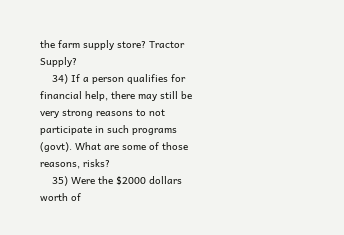the farm supply store? Tractor Supply?
    34) If a person qualifies for financial help, there may still be very strong reasons to not participate in such programs (govt). What are some of those reasons, risks?
    35) Were the $2000 dollars worth of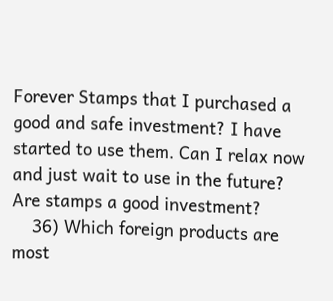Forever Stamps that I purchased a good and safe investment? I have started to use them. Can I relax now and just wait to use in the future? Are stamps a good investment?
    36) Which foreign products are most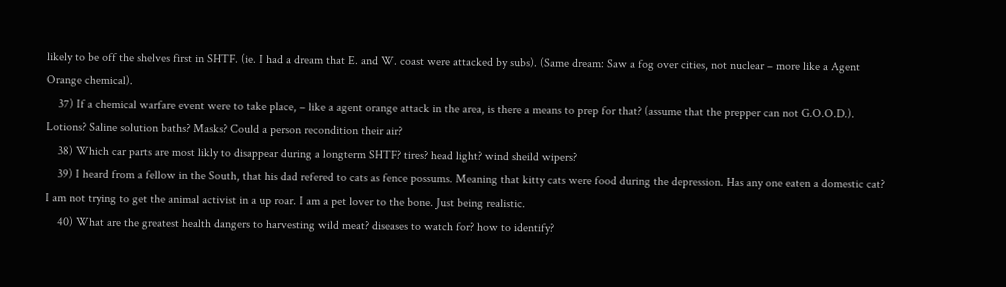likely to be off the shelves first in SHTF. (ie. I had a dream that E. and W. coast were attacked by subs). (Same dream: Saw a fog over cities, not nuclear – more like a Agent Orange chemical).
    37) If a chemical warfare event were to take place, – like a agent orange attack in the area, is there a means to prep for that? (assume that the prepper can not G.O.O.D.). Lotions? Saline solution baths? Masks? Could a person recondition their air?
    38) Which car parts are most likly to disappear during a longterm SHTF? tires? head light? wind sheild wipers?
    39) I heard from a fellow in the South, that his dad refered to cats as fence possums. Meaning that kitty cats were food during the depression. Has any one eaten a domestic cat? I am not trying to get the animal activist in a up roar. I am a pet lover to the bone. Just being realistic.
    40) What are the greatest health dangers to harvesting wild meat? diseases to watch for? how to identify?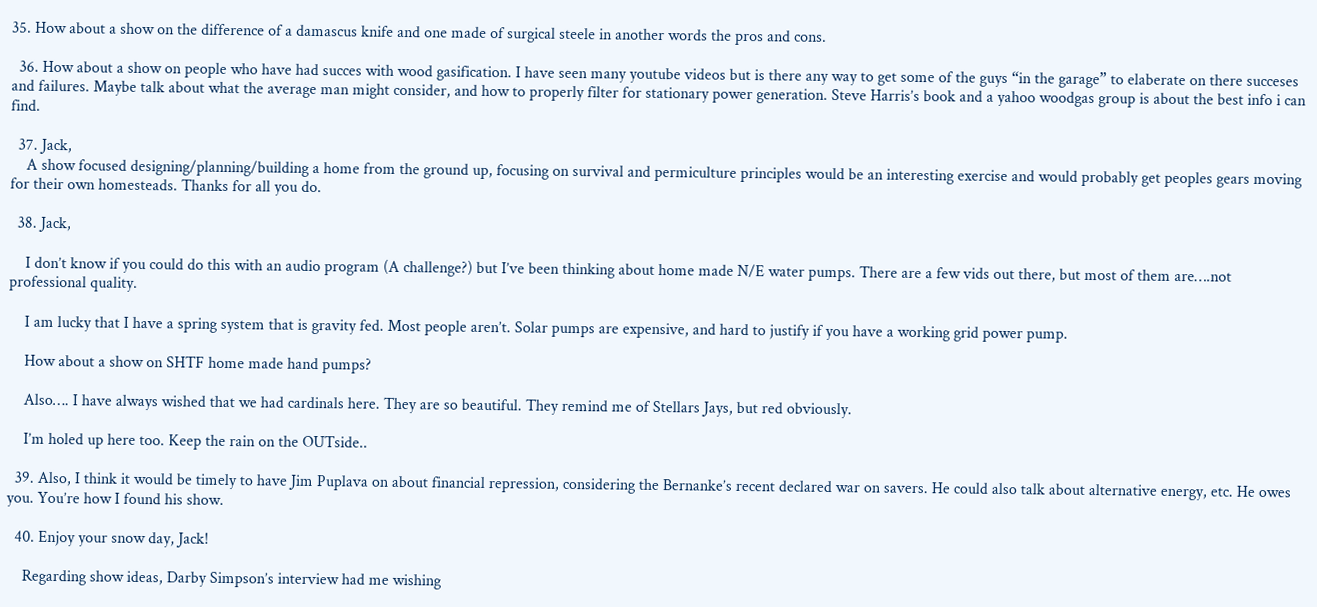35. How about a show on the difference of a damascus knife and one made of surgical steele in another words the pros and cons.

  36. How about a show on people who have had succes with wood gasification. I have seen many youtube videos but is there any way to get some of the guys “in the garage” to elaberate on there succeses and failures. Maybe talk about what the average man might consider, and how to properly filter for stationary power generation. Steve Harris’s book and a yahoo woodgas group is about the best info i can find.

  37. Jack,
    A show focused designing/planning/building a home from the ground up, focusing on survival and permiculture principles would be an interesting exercise and would probably get peoples gears moving for their own homesteads. Thanks for all you do.

  38. Jack,

    I don’t know if you could do this with an audio program (A challenge?) but I’ve been thinking about home made N/E water pumps. There are a few vids out there, but most of them are….not professional quality.

    I am lucky that I have a spring system that is gravity fed. Most people aren’t. Solar pumps are expensive, and hard to justify if you have a working grid power pump.

    How about a show on SHTF home made hand pumps?

    Also…. I have always wished that we had cardinals here. They are so beautiful. They remind me of Stellars Jays, but red obviously.

    I’m holed up here too. Keep the rain on the OUTside..

  39. Also, I think it would be timely to have Jim Puplava on about financial repression, considering the Bernanke’s recent declared war on savers. He could also talk about alternative energy, etc. He owes you. You’re how I found his show.

  40. Enjoy your snow day, Jack!

    Regarding show ideas, Darby Simpson’s interview had me wishing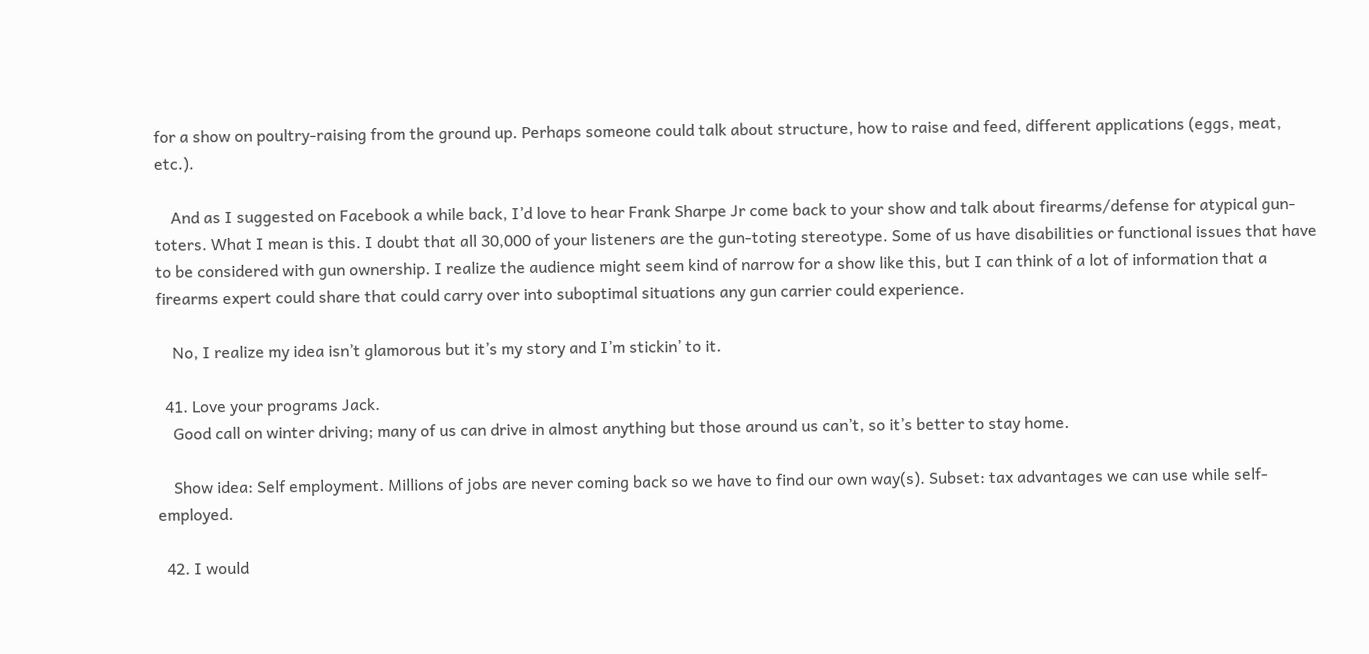for a show on poultry-raising from the ground up. Perhaps someone could talk about structure, how to raise and feed, different applications (eggs, meat, etc.).

    And as I suggested on Facebook a while back, I’d love to hear Frank Sharpe Jr come back to your show and talk about firearms/defense for atypical gun-toters. What I mean is this. I doubt that all 30,000 of your listeners are the gun-toting stereotype. Some of us have disabilities or functional issues that have to be considered with gun ownership. I realize the audience might seem kind of narrow for a show like this, but I can think of a lot of information that a firearms expert could share that could carry over into suboptimal situations any gun carrier could experience.

    No, I realize my idea isn’t glamorous but it’s my story and I’m stickin’ to it.

  41. Love your programs Jack.
    Good call on winter driving; many of us can drive in almost anything but those around us can’t, so it’s better to stay home.

    Show idea: Self employment. Millions of jobs are never coming back so we have to find our own way(s). Subset: tax advantages we can use while self-employed.

  42. I would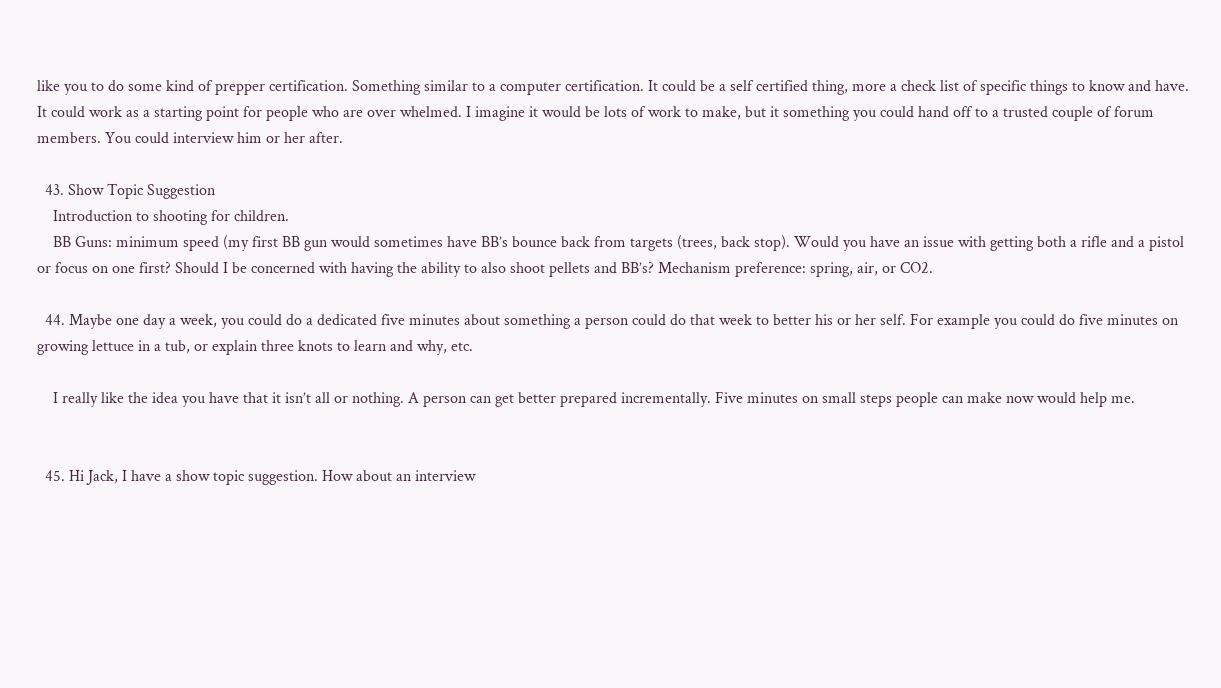like you to do some kind of prepper certification. Something similar to a computer certification. It could be a self certified thing, more a check list of specific things to know and have. It could work as a starting point for people who are over whelmed. I imagine it would be lots of work to make, but it something you could hand off to a trusted couple of forum members. You could interview him or her after.

  43. Show Topic Suggestion
    Introduction to shooting for children.
    BB Guns: minimum speed (my first BB gun would sometimes have BB’s bounce back from targets (trees, back stop). Would you have an issue with getting both a rifle and a pistol or focus on one first? Should I be concerned with having the ability to also shoot pellets and BB’s? Mechanism preference: spring, air, or CO2.

  44. Maybe one day a week, you could do a dedicated five minutes about something a person could do that week to better his or her self. For example you could do five minutes on growing lettuce in a tub, or explain three knots to learn and why, etc.

    I really like the idea you have that it isn’t all or nothing. A person can get better prepared incrementally. Five minutes on small steps people can make now would help me.


  45. Hi Jack, I have a show topic suggestion. How about an interview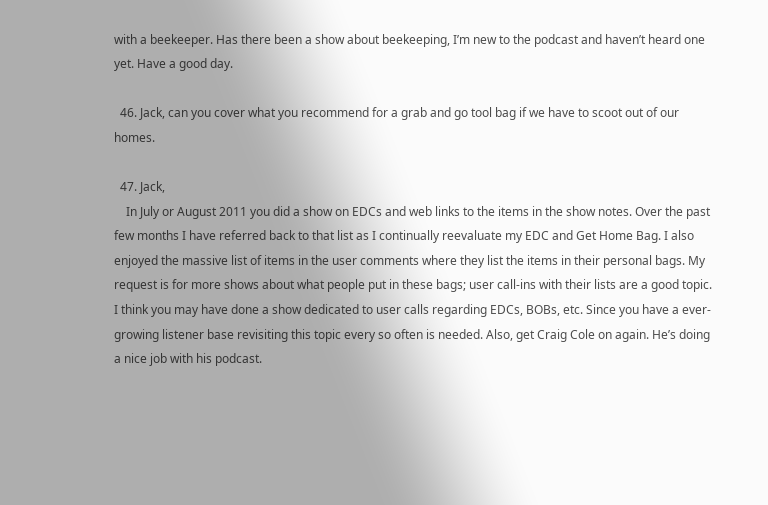with a beekeeper. Has there been a show about beekeeping, I’m new to the podcast and haven’t heard one yet. Have a good day.

  46. Jack, can you cover what you recommend for a grab and go tool bag if we have to scoot out of our homes.

  47. Jack,
    In July or August 2011 you did a show on EDCs and web links to the items in the show notes. Over the past few months I have referred back to that list as I continually reevaluate my EDC and Get Home Bag. I also enjoyed the massive list of items in the user comments where they list the items in their personal bags. My request is for more shows about what people put in these bags; user call-ins with their lists are a good topic. I think you may have done a show dedicated to user calls regarding EDCs, BOBs, etc. Since you have a ever-growing listener base revisiting this topic every so often is needed. Also, get Craig Cole on again. He’s doing a nice job with his podcast.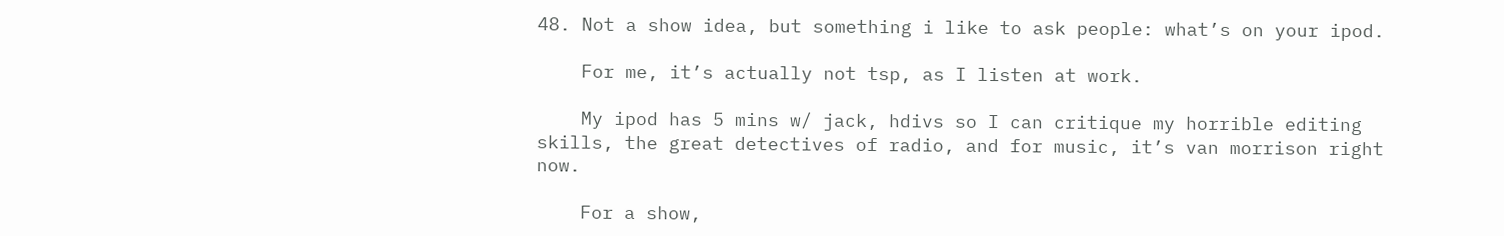48. Not a show idea, but something i like to ask people: what’s on your ipod.

    For me, it’s actually not tsp, as I listen at work.

    My ipod has 5 mins w/ jack, hdivs so I can critique my horrible editing skills, the great detectives of radio, and for music, it’s van morrison right now.

    For a show,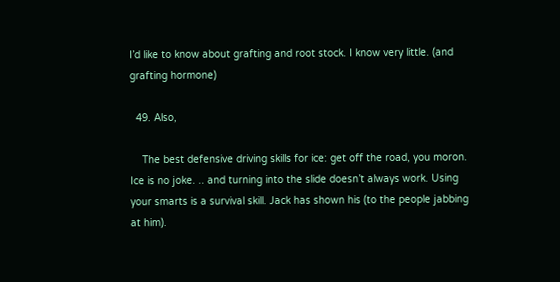I’d like to know about grafting and root stock. I know very little. (and grafting hormone)

  49. Also,

    The best defensive driving skills for ice: get off the road, you moron. Ice is no joke. .. and turning into the slide doesn’t always work. Using your smarts is a survival skill. Jack has shown his (to the people jabbing at him).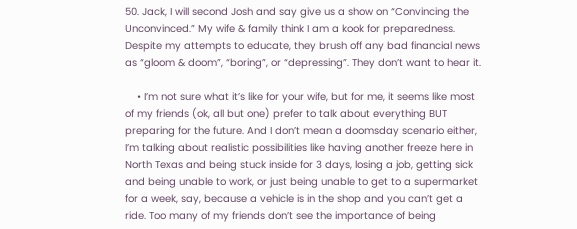50. Jack, I will second Josh and say give us a show on “Convincing the Unconvinced.” My wife & family think I am a kook for preparedness. Despite my attempts to educate, they brush off any bad financial news as “gloom & doom”, “boring”, or “depressing”. They don’t want to hear it.

    • I’m not sure what it’s like for your wife, but for me, it seems like most of my friends (ok, all but one) prefer to talk about everything BUT preparing for the future. And I don’t mean a doomsday scenario either, I’m talking about realistic possibilities like having another freeze here in North Texas and being stuck inside for 3 days, losing a job, getting sick and being unable to work, or just being unable to get to a supermarket for a week, say, because a vehicle is in the shop and you can’t get a ride. Too many of my friends don’t see the importance of being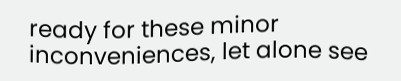ready for these minor inconveniences, let alone see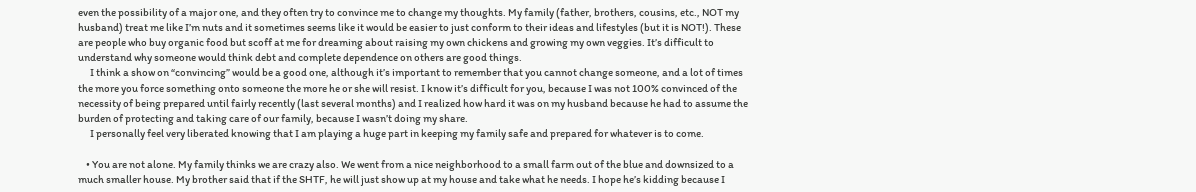even the possibility of a major one, and they often try to convince me to change my thoughts. My family (father, brothers, cousins, etc., NOT my husband) treat me like I’m nuts and it sometimes seems like it would be easier to just conform to their ideas and lifestyles (but it is NOT!). These are people who buy organic food but scoff at me for dreaming about raising my own chickens and growing my own veggies. It’s difficult to understand why someone would think debt and complete dependence on others are good things.
      I think a show on “convincing” would be a good one, although it’s important to remember that you cannot change someone, and a lot of times the more you force something onto someone the more he or she will resist. I know it’s difficult for you, because I was not 100% convinced of the necessity of being prepared until fairly recently (last several months) and I realized how hard it was on my husband because he had to assume the burden of protecting and taking care of our family, because I wasn’t doing my share.
      I personally feel very liberated knowing that I am playing a huge part in keeping my family safe and prepared for whatever is to come.

    • You are not alone. My family thinks we are crazy also. We went from a nice neighborhood to a small farm out of the blue and downsized to a much smaller house. My brother said that if the SHTF, he will just show up at my house and take what he needs. I hope he’s kidding because I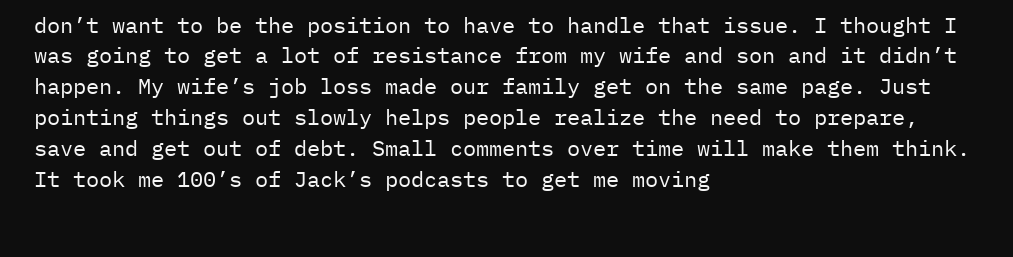don’t want to be the position to have to handle that issue. I thought I was going to get a lot of resistance from my wife and son and it didn’t happen. My wife’s job loss made our family get on the same page. Just pointing things out slowly helps people realize the need to prepare, save and get out of debt. Small comments over time will make them think. It took me 100’s of Jack’s podcasts to get me moving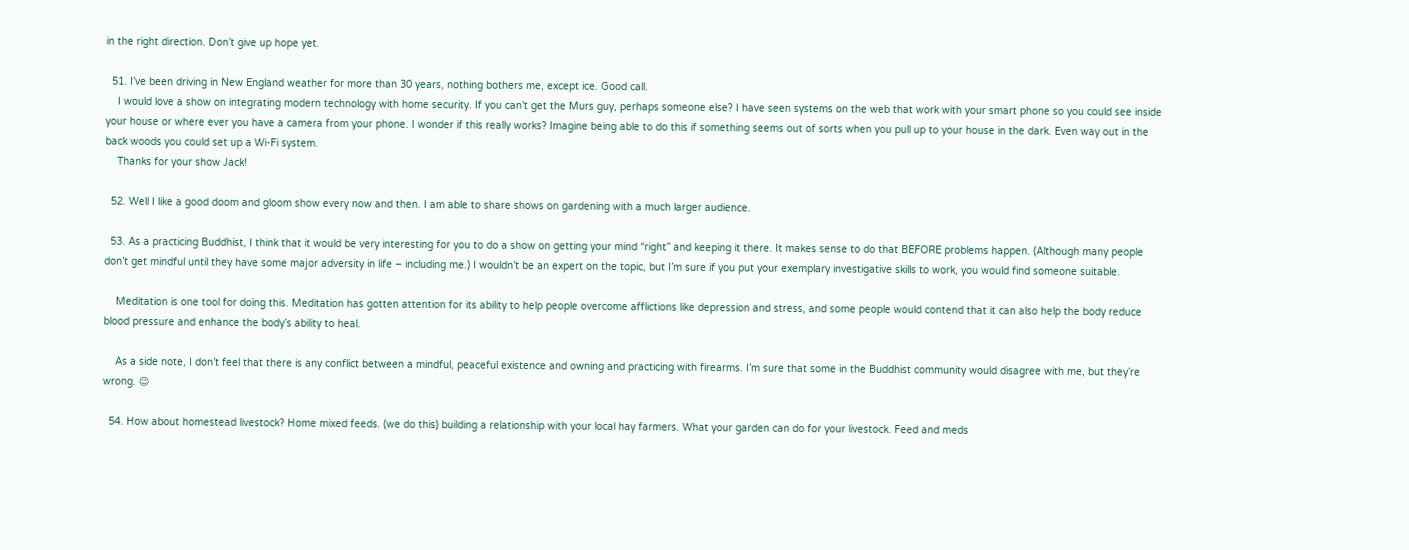in the right direction. Don’t give up hope yet.

  51. I’ve been driving in New England weather for more than 30 years, nothing bothers me, except ice. Good call.
    I would love a show on integrating modern technology with home security. If you can’t get the Murs guy, perhaps someone else? I have seen systems on the web that work with your smart phone so you could see inside your house or where ever you have a camera from your phone. I wonder if this really works? Imagine being able to do this if something seems out of sorts when you pull up to your house in the dark. Even way out in the back woods you could set up a Wi-Fi system.
    Thanks for your show Jack!

  52. Well I like a good doom and gloom show every now and then. I am able to share shows on gardening with a much larger audience.

  53. As a practicing Buddhist, I think that it would be very interesting for you to do a show on getting your mind “right” and keeping it there. It makes sense to do that BEFORE problems happen. (Although many people don’t get mindful until they have some major adversity in life – including me.) I wouldn’t be an expert on the topic, but I’m sure if you put your exemplary investigative skills to work, you would find someone suitable.

    Meditation is one tool for doing this. Meditation has gotten attention for its ability to help people overcome afflictions like depression and stress, and some people would contend that it can also help the body reduce blood pressure and enhance the body’s ability to heal.

    As a side note, I don’t feel that there is any conflict between a mindful, peaceful existence and owning and practicing with firearms. I’m sure that some in the Buddhist community would disagree with me, but they’re wrong. 😉

  54. How about homestead livestock? Home mixed feeds. (we do this) building a relationship with your local hay farmers. What your garden can do for your livestock. Feed and meds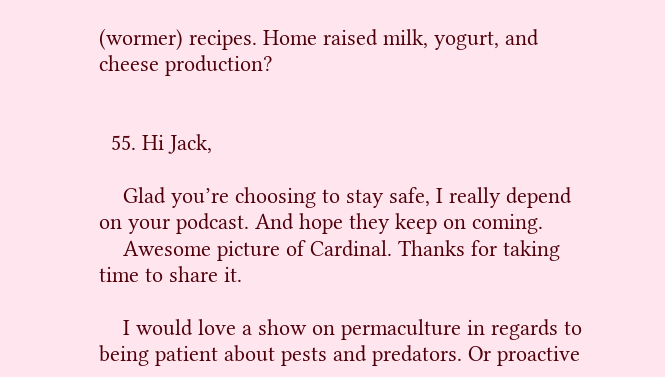(wormer) recipes. Home raised milk, yogurt, and cheese production?


  55. Hi Jack,

    Glad you’re choosing to stay safe, I really depend on your podcast. And hope they keep on coming.
    Awesome picture of Cardinal. Thanks for taking time to share it.

    I would love a show on permaculture in regards to being patient about pests and predators. Or proactive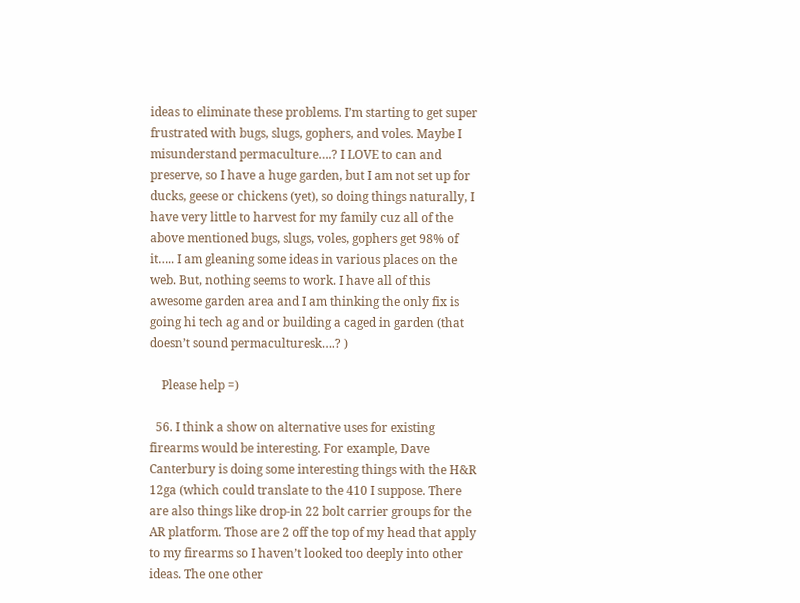ideas to eliminate these problems. I’m starting to get super frustrated with bugs, slugs, gophers, and voles. Maybe I misunderstand permaculture….? I LOVE to can and preserve, so I have a huge garden, but I am not set up for ducks, geese or chickens (yet), so doing things naturally, I have very little to harvest for my family cuz all of the above mentioned bugs, slugs, voles, gophers get 98% of it….. I am gleaning some ideas in various places on the web. But, nothing seems to work. I have all of this awesome garden area and I am thinking the only fix is going hi tech ag and or building a caged in garden (that doesn’t sound permaculturesk….? )

    Please help =)

  56. I think a show on alternative uses for existing firearms would be interesting. For example, Dave Canterbury is doing some interesting things with the H&R 12ga (which could translate to the 410 I suppose. There are also things like drop-in 22 bolt carrier groups for the AR platform. Those are 2 off the top of my head that apply to my firearms so I haven’t looked too deeply into other ideas. The one other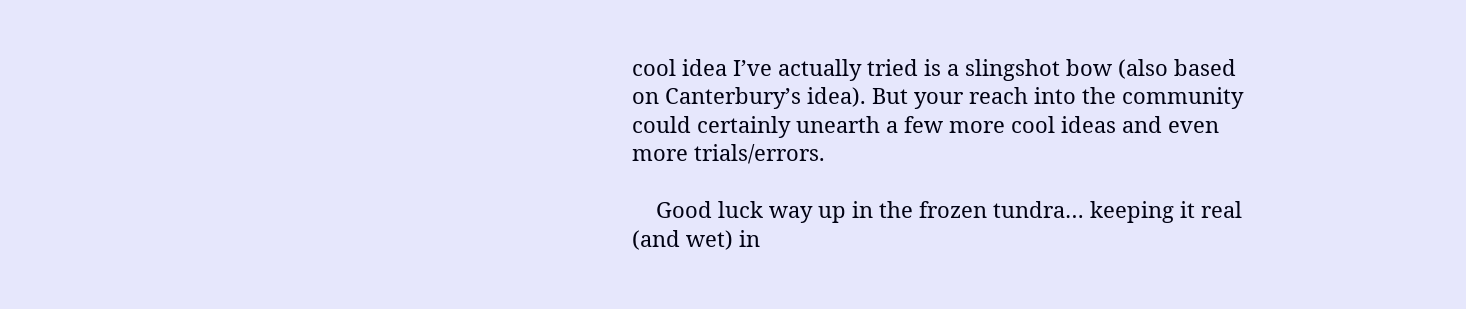cool idea I’ve actually tried is a slingshot bow (also based on Canterbury’s idea). But your reach into the community could certainly unearth a few more cool ideas and even more trials/errors.

    Good luck way up in the frozen tundra… keeping it real (and wet) in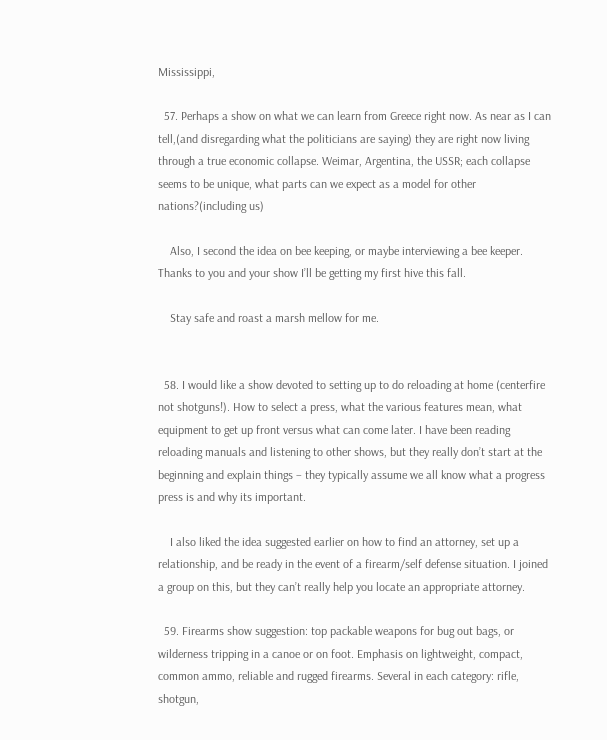Mississippi,

  57. Perhaps a show on what we can learn from Greece right now. As near as I can tell,(and disregarding what the politicians are saying) they are right now living through a true economic collapse. Weimar, Argentina, the USSR; each collapse seems to be unique, what parts can we expect as a model for other nations?(including us)

    Also, I second the idea on bee keeping, or maybe interviewing a bee keeper. Thanks to you and your show I’ll be getting my first hive this fall.

    Stay safe and roast a marsh mellow for me.


  58. I would like a show devoted to setting up to do reloading at home (centerfire not shotguns!). How to select a press, what the various features mean, what equipment to get up front versus what can come later. I have been reading reloading manuals and listening to other shows, but they really don’t start at the beginning and explain things – they typically assume we all know what a progress press is and why its important.

    I also liked the idea suggested earlier on how to find an attorney, set up a relationship, and be ready in the event of a firearm/self defense situation. I joined a group on this, but they can’t really help you locate an appropriate attorney.

  59. Firearms show suggestion: top packable weapons for bug out bags, or wilderness tripping in a canoe or on foot. Emphasis on lightweight, compact, common ammo, reliable and rugged firearms. Several in each category: rifle, shotgun,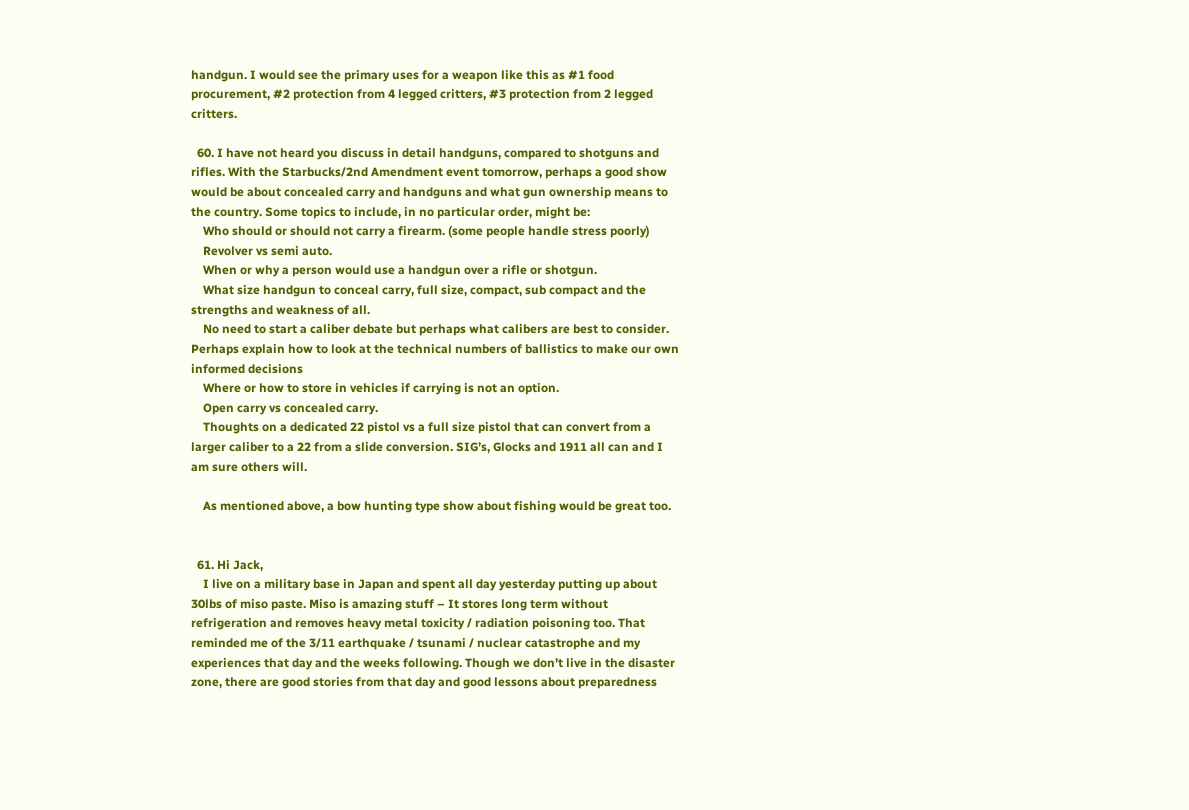handgun. I would see the primary uses for a weapon like this as #1 food procurement, #2 protection from 4 legged critters, #3 protection from 2 legged critters.

  60. I have not heard you discuss in detail handguns, compared to shotguns and rifles. With the Starbucks/2nd Amendment event tomorrow, perhaps a good show would be about concealed carry and handguns and what gun ownership means to the country. Some topics to include, in no particular order, might be:
    Who should or should not carry a firearm. (some people handle stress poorly)
    Revolver vs semi auto.
    When or why a person would use a handgun over a rifle or shotgun.
    What size handgun to conceal carry, full size, compact, sub compact and the strengths and weakness of all.
    No need to start a caliber debate but perhaps what calibers are best to consider. Perhaps explain how to look at the technical numbers of ballistics to make our own informed decisions
    Where or how to store in vehicles if carrying is not an option.
    Open carry vs concealed carry.
    Thoughts on a dedicated 22 pistol vs a full size pistol that can convert from a larger caliber to a 22 from a slide conversion. SIG’s, Glocks and 1911 all can and I am sure others will.

    As mentioned above, a bow hunting type show about fishing would be great too.


  61. Hi Jack,
    I live on a military base in Japan and spent all day yesterday putting up about 30lbs of miso paste. Miso is amazing stuff – It stores long term without refrigeration and removes heavy metal toxicity / radiation poisoning too. That reminded me of the 3/11 earthquake / tsunami / nuclear catastrophe and my experiences that day and the weeks following. Though we don’t live in the disaster zone, there are good stories from that day and good lessons about preparedness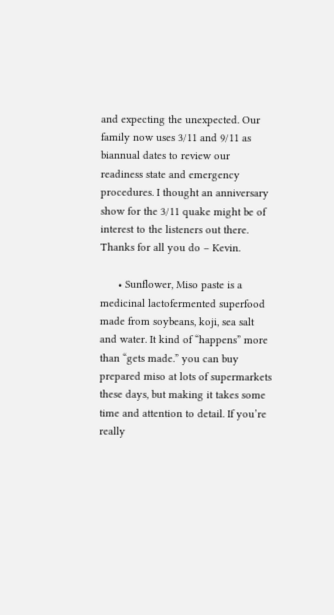and expecting the unexpected. Our family now uses 3/11 and 9/11 as biannual dates to review our readiness state and emergency procedures. I thought an anniversary show for the 3/11 quake might be of interest to the listeners out there. Thanks for all you do – Kevin.

      • Sunflower, Miso paste is a medicinal lactofermented superfood made from soybeans, koji, sea salt and water. It kind of “happens” more than “gets made.” you can buy prepared miso at lots of supermarkets these days, but making it takes some time and attention to detail. If you’re really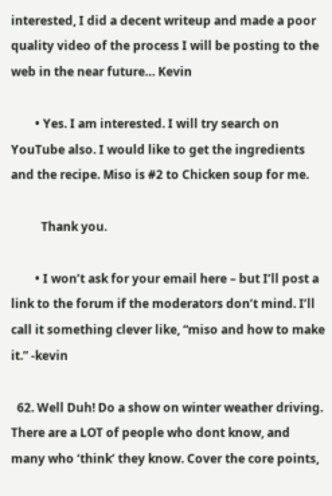interested, I did a decent writeup and made a poor quality video of the process I will be posting to the web in the near future… Kevin

        • Yes. I am interested. I will try search on YouTube also. I would like to get the ingredients and the recipe. Miso is #2 to Chicken soup for me.

          Thank you.

        • I won’t ask for your email here – but I’ll post a link to the forum if the moderators don’t mind. I’ll call it something clever like, “miso and how to make it.” -kevin

  62. Well Duh! Do a show on winter weather driving. There are a LOT of people who dont know, and many who ‘think’ they know. Cover the core points,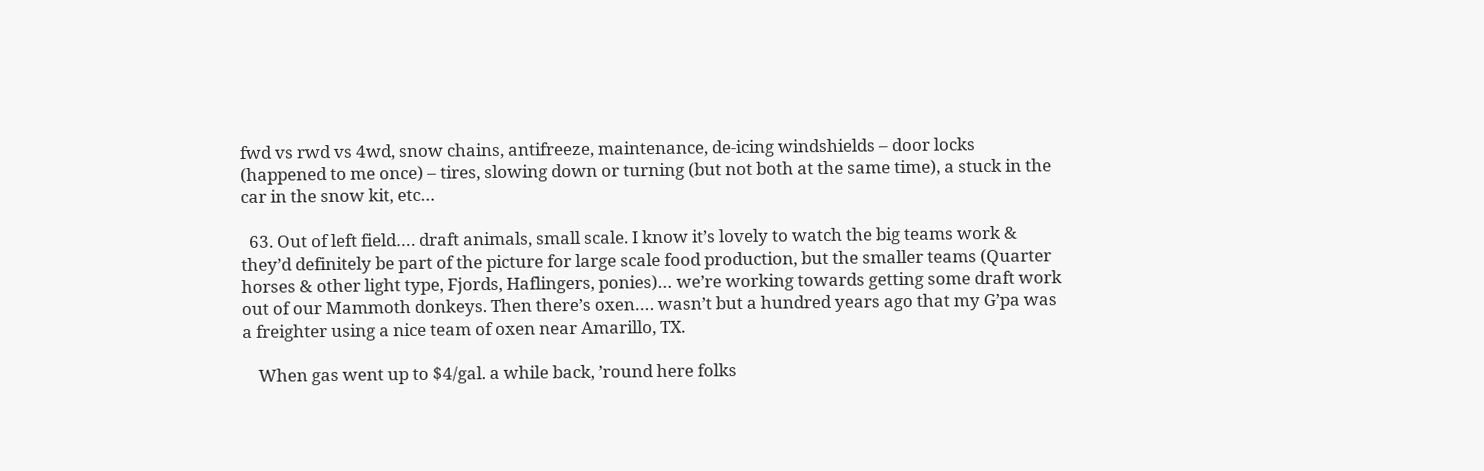fwd vs rwd vs 4wd, snow chains, antifreeze, maintenance, de-icing windshields – door locks (happened to me once) – tires, slowing down or turning (but not both at the same time), a stuck in the car in the snow kit, etc…

  63. Out of left field…. draft animals, small scale. I know it’s lovely to watch the big teams work & they’d definitely be part of the picture for large scale food production, but the smaller teams (Quarter horses & other light type, Fjords, Haflingers, ponies)… we’re working towards getting some draft work out of our Mammoth donkeys. Then there’s oxen…. wasn’t but a hundred years ago that my G’pa was a freighter using a nice team of oxen near Amarillo, TX.

    When gas went up to $4/gal. a while back, ’round here folks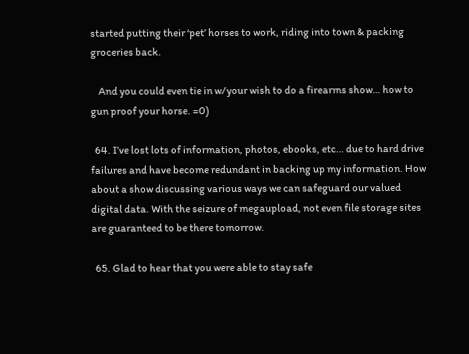started putting their ‘pet’ horses to work, riding into town & packing groceries back.

    And you could even tie in w/your wish to do a firearms show… how to gun proof your horse. =0)

  64. I’ve lost lots of information, photos, ebooks, etc… due to hard drive failures and have become redundant in backing up my information. How about a show discussing various ways we can safeguard our valued digital data. With the seizure of megaupload, not even file storage sites are guaranteed to be there tomorrow.

  65. Glad to hear that you were able to stay safe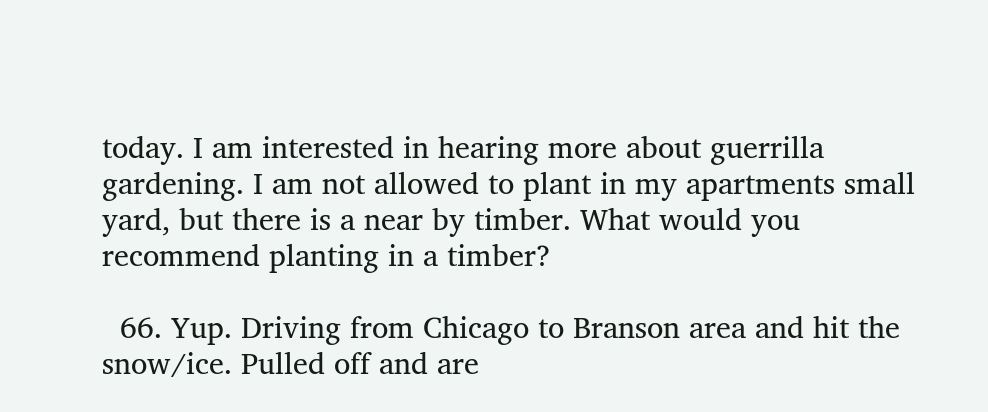today. I am interested in hearing more about guerrilla gardening. I am not allowed to plant in my apartments small yard, but there is a near by timber. What would you recommend planting in a timber?

  66. Yup. Driving from Chicago to Branson area and hit the snow/ice. Pulled off and are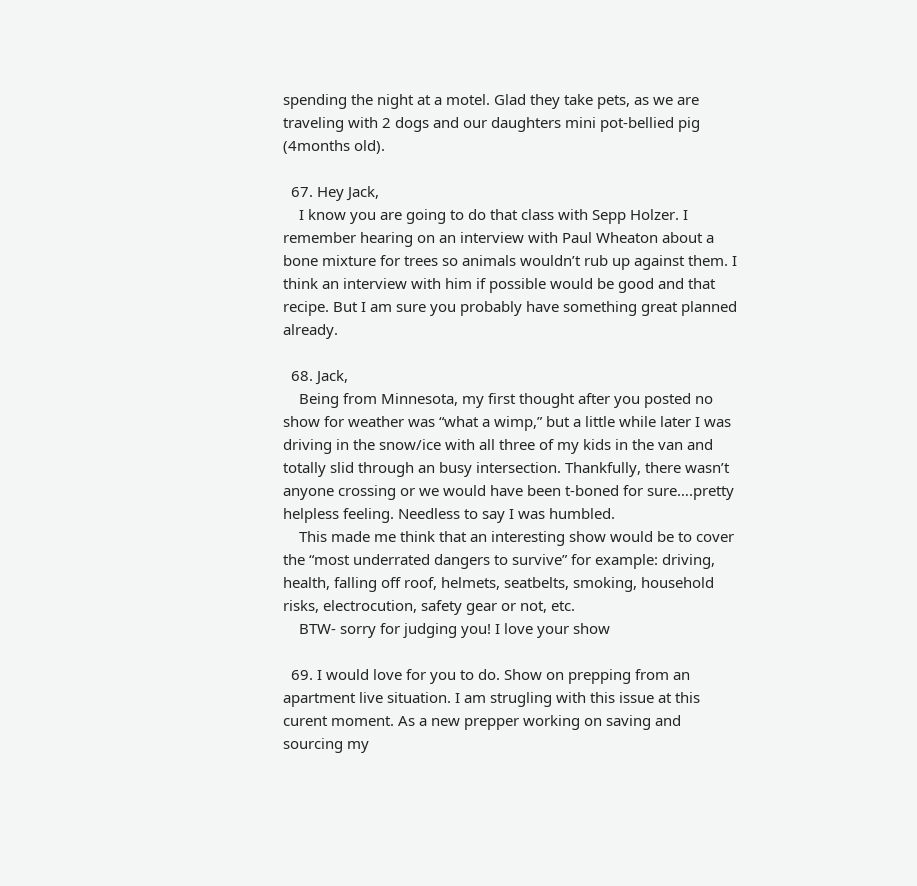spending the night at a motel. Glad they take pets, as we are traveling with 2 dogs and our daughters mini pot-bellied pig (4months old).

  67. Hey Jack,
    I know you are going to do that class with Sepp Holzer. I remember hearing on an interview with Paul Wheaton about a bone mixture for trees so animals wouldn’t rub up against them. I think an interview with him if possible would be good and that recipe. But I am sure you probably have something great planned already.

  68. Jack,
    Being from Minnesota, my first thought after you posted no show for weather was “what a wimp,” but a little while later I was driving in the snow/ice with all three of my kids in the van and totally slid through an busy intersection. Thankfully, there wasn’t anyone crossing or we would have been t-boned for sure….pretty helpless feeling. Needless to say I was humbled.
    This made me think that an interesting show would be to cover the “most underrated dangers to survive” for example: driving, health, falling off roof, helmets, seatbelts, smoking, household risks, electrocution, safety gear or not, etc.
    BTW- sorry for judging you! I love your show

  69. I would love for you to do. Show on prepping from an apartment live situation. I am strugling with this issue at this curent moment. As a new prepper working on saving and sourcing my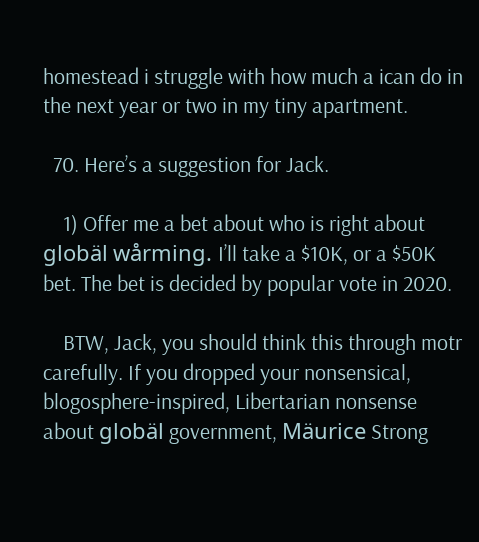homestead i struggle with how much a ican do in the next year or two in my tiny apartment.

  70. Here’s a suggestion for Jack.

    1) Offer me a bet about who is right about globäl wårming. I’ll take a $10K, or a $50K bet. The bet is decided by popular vote in 2020.

    BTW, Jack, you should think this through motr carefully. If you dropped your nonsensical, blogosphere-inspired, Libertarian nonsense about globäl government, Mäurice Strong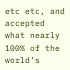etc etc, and accepted what nearly 100% of the world’s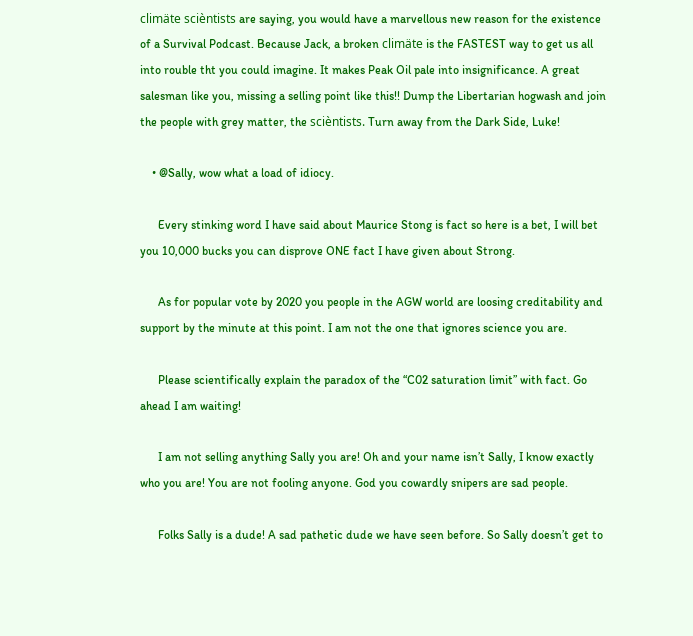climäte scièntists are saying, you would have a marvellous new reason for the existence of a Survival Podcast. Because Jack, a broken climäte is the FASTEST way to get us all into rouble tht you could imagine. It makes Peak Oil pale into insignificance. A great salesman like you, missing a selling point like this!! Dump the Libertarian hogwash and join the people with grey matter, the scièntists. Turn away from the Dark Side, Luke!

    • @Sally, wow what a load of idiocy.

      Every stinking word I have said about Maurice Stong is fact so here is a bet, I will bet you 10,000 bucks you can disprove ONE fact I have given about Strong.

      As for popular vote by 2020 you people in the AGW world are loosing creditability and support by the minute at this point. I am not the one that ignores science you are.

      Please scientifically explain the paradox of the “C02 saturation limit” with fact. Go ahead I am waiting!

      I am not selling anything Sally you are! Oh and your name isn’t Sally, I know exactly who you are! You are not fooling anyone. God you cowardly snipers are sad people.

      Folks Sally is a dude! A sad pathetic dude we have seen before. So Sally doesn’t get to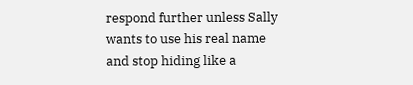respond further unless Sally wants to use his real name and stop hiding like a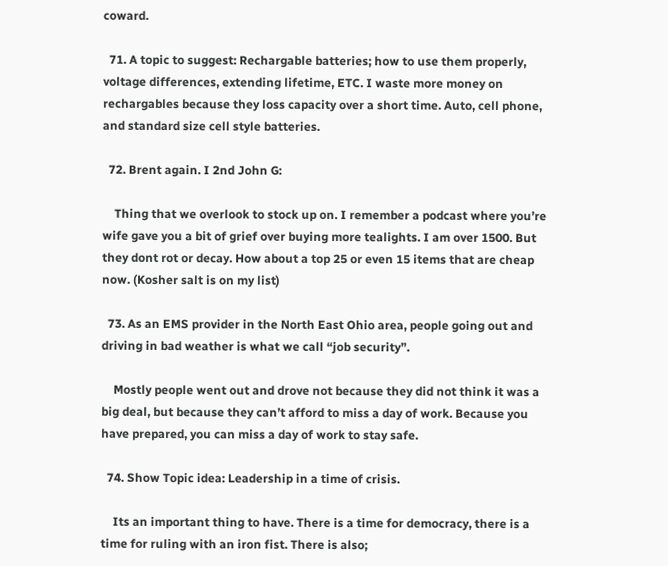coward.

  71. A topic to suggest: Rechargable batteries; how to use them properly, voltage differences, extending lifetime, ETC. I waste more money on rechargables because they loss capacity over a short time. Auto, cell phone, and standard size cell style batteries.

  72. Brent again. I 2nd John G:

    Thing that we overlook to stock up on. I remember a podcast where you’re wife gave you a bit of grief over buying more tealights. I am over 1500. But they dont rot or decay. How about a top 25 or even 15 items that are cheap now. (Kosher salt is on my list)

  73. As an EMS provider in the North East Ohio area, people going out and driving in bad weather is what we call “job security”.

    Mostly people went out and drove not because they did not think it was a big deal, but because they can’t afford to miss a day of work. Because you have prepared, you can miss a day of work to stay safe.

  74. Show Topic idea: Leadership in a time of crisis.

    Its an important thing to have. There is a time for democracy, there is a time for ruling with an iron fist. There is also;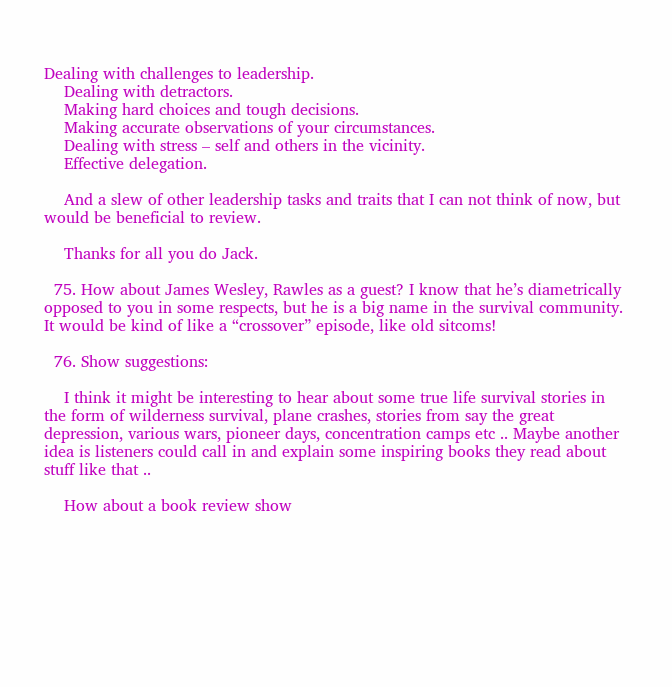Dealing with challenges to leadership.
    Dealing with detractors.
    Making hard choices and tough decisions.
    Making accurate observations of your circumstances.
    Dealing with stress – self and others in the vicinity.
    Effective delegation.

    And a slew of other leadership tasks and traits that I can not think of now, but would be beneficial to review.

    Thanks for all you do Jack.

  75. How about James Wesley, Rawles as a guest? I know that he’s diametrically opposed to you in some respects, but he is a big name in the survival community. It would be kind of like a “crossover” episode, like old sitcoms!

  76. Show suggestions:

    I think it might be interesting to hear about some true life survival stories in the form of wilderness survival, plane crashes, stories from say the great depression, various wars, pioneer days, concentration camps etc .. Maybe another idea is listeners could call in and explain some inspiring books they read about stuff like that ..

    How about a book review show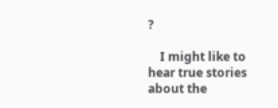?

    I might like to hear true stories about the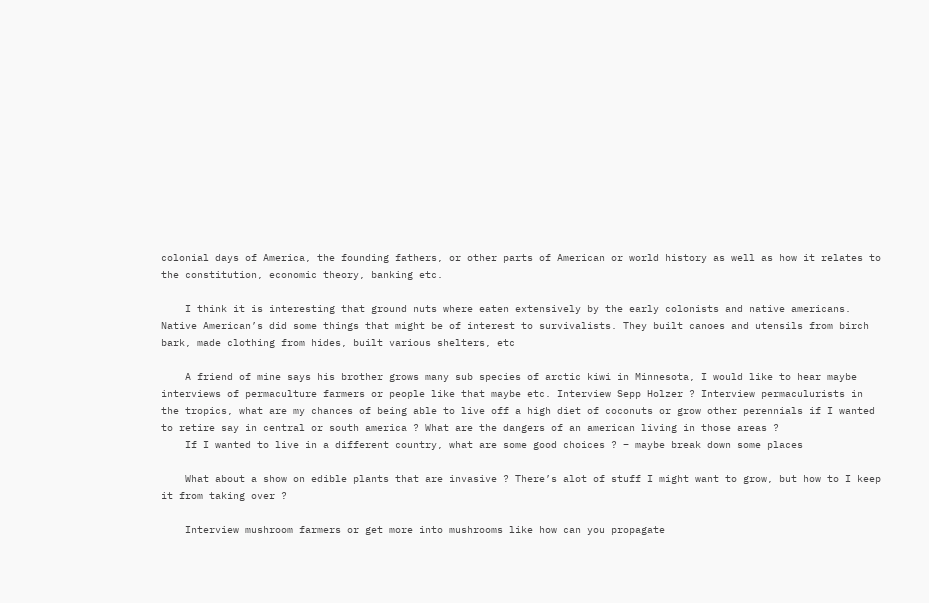colonial days of America, the founding fathers, or other parts of American or world history as well as how it relates to the constitution, economic theory, banking etc.

    I think it is interesting that ground nuts where eaten extensively by the early colonists and native americans. Native American’s did some things that might be of interest to survivalists. They built canoes and utensils from birch bark, made clothing from hides, built various shelters, etc

    A friend of mine says his brother grows many sub species of arctic kiwi in Minnesota, I would like to hear maybe interviews of permaculture farmers or people like that maybe etc. Interview Sepp Holzer ? Interview permaculurists in the tropics, what are my chances of being able to live off a high diet of coconuts or grow other perennials if I wanted to retire say in central or south america ? What are the dangers of an american living in those areas ?
    If I wanted to live in a different country, what are some good choices ? – maybe break down some places

    What about a show on edible plants that are invasive ? There’s alot of stuff I might want to grow, but how to I keep it from taking over ?

    Interview mushroom farmers or get more into mushrooms like how can you propagate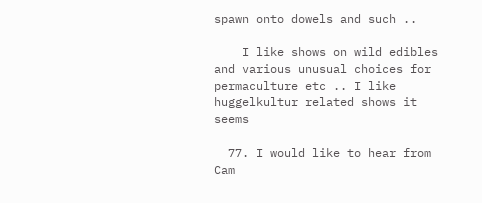spawn onto dowels and such ..

    I like shows on wild edibles and various unusual choices for permaculture etc .. I like huggelkultur related shows it seems

  77. I would like to hear from Cam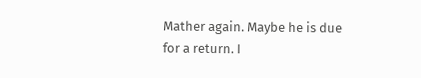Mather again. Maybe he is due for a return. I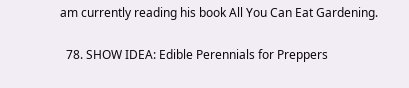am currently reading his book All You Can Eat Gardening.

  78. SHOW IDEA: Edible Perennials for Preppers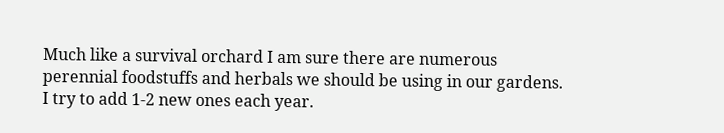Much like a survival orchard I am sure there are numerous perennial foodstuffs and herbals we should be using in our gardens. I try to add 1-2 new ones each year.